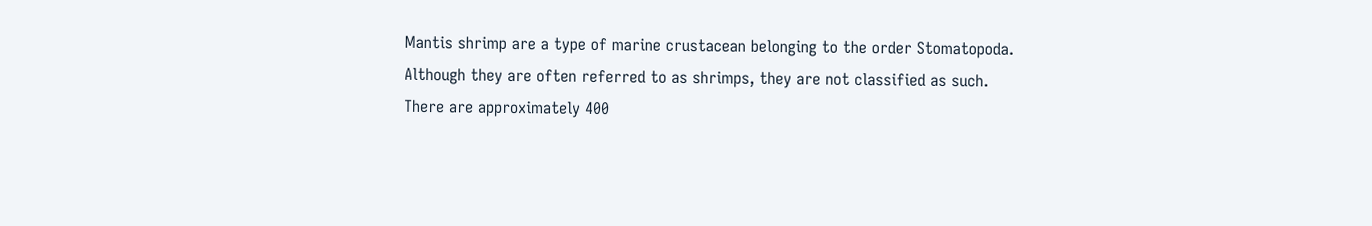Mantis shrimp are a type of marine crustacean belonging to the order Stomatopoda. Although they are often referred to as shrimps, they are not classified as such. There are approximately 400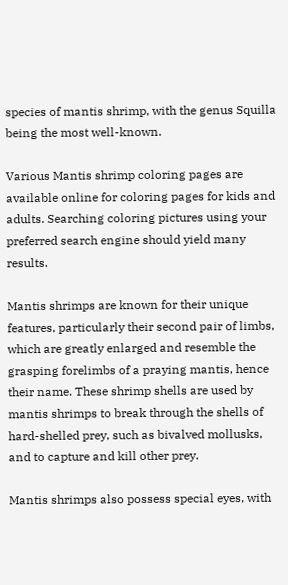species of mantis shrimp, with the genus Squilla being the most well-known.

Various Mantis shrimp coloring pages are available online for coloring pages for kids and adults. Searching coloring pictures using your preferred search engine should yield many results.

Mantis shrimps are known for their unique features, particularly their second pair of limbs, which are greatly enlarged and resemble the grasping forelimbs of a praying mantis, hence their name. These shrimp shells are used by mantis shrimps to break through the shells of hard-shelled prey, such as bivalved mollusks, and to capture and kill other prey.

Mantis shrimps also possess special eyes, with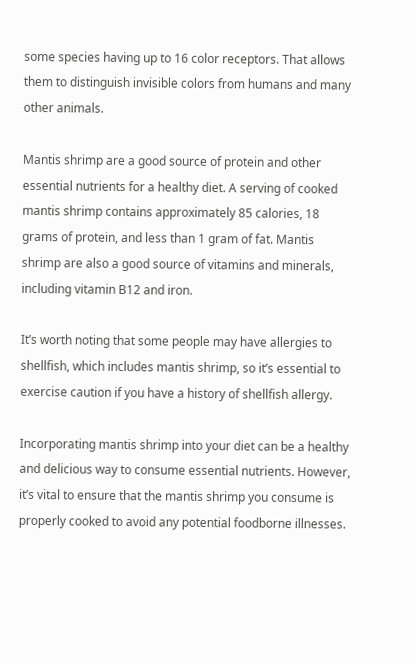some species having up to 16 color receptors. That allows them to distinguish invisible colors from humans and many other animals.

Mantis shrimp are a good source of protein and other essential nutrients for a healthy diet. A serving of cooked mantis shrimp contains approximately 85 calories, 18 grams of protein, and less than 1 gram of fat. Mantis shrimp are also a good source of vitamins and minerals, including vitamin B12 and iron.

It’s worth noting that some people may have allergies to shellfish, which includes mantis shrimp, so it’s essential to exercise caution if you have a history of shellfish allergy.

Incorporating mantis shrimp into your diet can be a healthy and delicious way to consume essential nutrients. However, it’s vital to ensure that the mantis shrimp you consume is properly cooked to avoid any potential foodborne illnesses.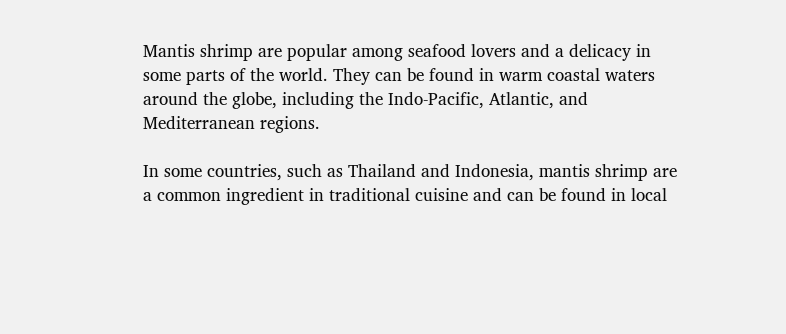Mantis shrimp are popular among seafood lovers and a delicacy in some parts of the world. They can be found in warm coastal waters around the globe, including the Indo-Pacific, Atlantic, and Mediterranean regions.

In some countries, such as Thailand and Indonesia, mantis shrimp are a common ingredient in traditional cuisine and can be found in local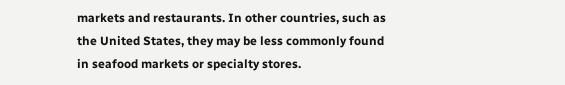markets and restaurants. In other countries, such as the United States, they may be less commonly found in seafood markets or specialty stores.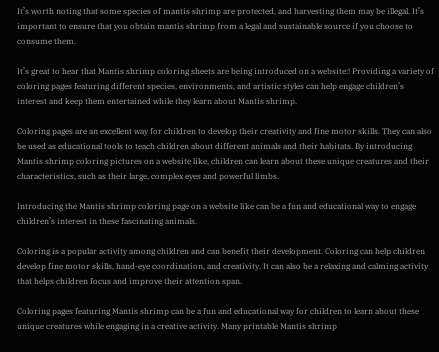It’s worth noting that some species of mantis shrimp are protected, and harvesting them may be illegal. It’s important to ensure that you obtain mantis shrimp from a legal and sustainable source if you choose to consume them.

It’s great to hear that Mantis shrimp coloring sheets are being introduced on a website:! Providing a variety of coloring pages featuring different species, environments, and artistic styles can help engage children’s interest and keep them entertained while they learn about Mantis shrimp.

Coloring pages are an excellent way for children to develop their creativity and fine motor skills. They can also be used as educational tools to teach children about different animals and their habitats. By introducing Mantis shrimp coloring pictures on a website like, children can learn about these unique creatures and their characteristics, such as their large, complex eyes and powerful limbs.

Introducing the Mantis shrimp coloring page on a website like can be a fun and educational way to engage children’s interest in these fascinating animals.

Coloring is a popular activity among children and can benefit their development. Coloring can help children develop fine motor skills, hand-eye coordination, and creativity. It can also be a relaxing and calming activity that helps children focus and improve their attention span.

Coloring pages featuring Mantis shrimp can be a fun and educational way for children to learn about these unique creatures while engaging in a creative activity. Many printable Mantis shrimp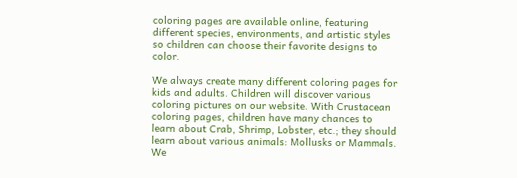coloring pages are available online, featuring different species, environments, and artistic styles so children can choose their favorite designs to color.

We always create many different coloring pages for kids and adults. Children will discover various coloring pictures on our website. With Crustacean coloring pages, children have many chances to learn about Crab, Shrimp, Lobster, etc.; they should learn about various animals: Mollusks or Mammals. We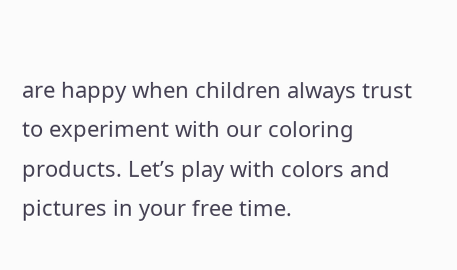are happy when children always trust to experiment with our coloring products. Let’s play with colors and pictures in your free time.